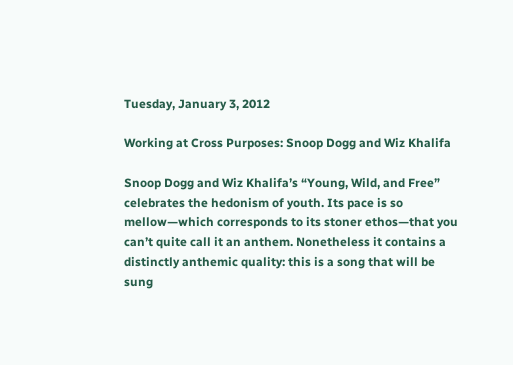Tuesday, January 3, 2012

Working at Cross Purposes: Snoop Dogg and Wiz Khalifa

Snoop Dogg and Wiz Khalifa’s “Young, Wild, and Free” celebrates the hedonism of youth. Its pace is so mellow—which corresponds to its stoner ethos—that you can’t quite call it an anthem. Nonetheless it contains a distinctly anthemic quality: this is a song that will be sung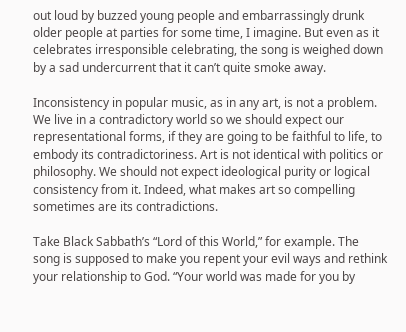out loud by buzzed young people and embarrassingly drunk older people at parties for some time, I imagine. But even as it celebrates irresponsible celebrating, the song is weighed down by a sad undercurrent that it can’t quite smoke away.

Inconsistency in popular music, as in any art, is not a problem. We live in a contradictory world so we should expect our representational forms, if they are going to be faithful to life, to embody its contradictoriness. Art is not identical with politics or philosophy. We should not expect ideological purity or logical consistency from it. Indeed, what makes art so compelling sometimes are its contradictions.

Take Black Sabbath’s “Lord of this World,” for example. The song is supposed to make you repent your evil ways and rethink your relationship to God. “Your world was made for you by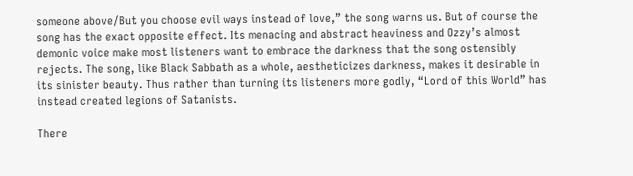someone above/But you choose evil ways instead of love,” the song warns us. But of course the song has the exact opposite effect. Its menacing and abstract heaviness and Ozzy’s almost demonic voice make most listeners want to embrace the darkness that the song ostensibly rejects. The song, like Black Sabbath as a whole, aestheticizes darkness, makes it desirable in its sinister beauty. Thus rather than turning its listeners more godly, “Lord of this World” has instead created legions of Satanists.

There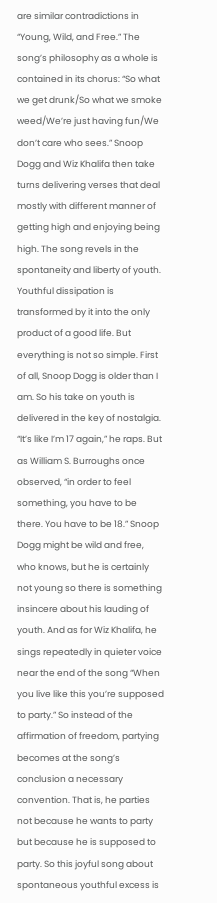are similar contradictions in “Young, Wild, and Free.” The song’s philosophy as a whole is contained in its chorus: “So what we get drunk/So what we smoke weed/We’re just having fun/We don’t care who sees.” Snoop Dogg and Wiz Khalifa then take turns delivering verses that deal mostly with different manner of getting high and enjoying being high. The song revels in the spontaneity and liberty of youth. Youthful dissipation is transformed by it into the only product of a good life. But everything is not so simple. First of all, Snoop Dogg is older than I am. So his take on youth is delivered in the key of nostalgia. “It’s like I’m 17 again,” he raps. But as William S. Burroughs once observed, “in order to feel something, you have to be there. You have to be 18.” Snoop Dogg might be wild and free, who knows, but he is certainly not young so there is something insincere about his lauding of youth. And as for Wiz Khalifa, he sings repeatedly in quieter voice near the end of the song “When you live like this you’re supposed to party.” So instead of the affirmation of freedom, partying becomes at the song’s conclusion a necessary convention. That is, he parties not because he wants to party but because he is supposed to party. So this joyful song about spontaneous youthful excess is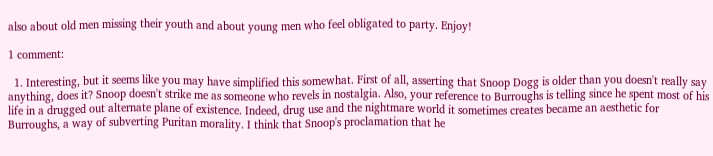also about old men missing their youth and about young men who feel obligated to party. Enjoy!

1 comment:

  1. Interesting, but it seems like you may have simplified this somewhat. First of all, asserting that Snoop Dogg is older than you doesn't really say anything, does it? Snoop doesn't strike me as someone who revels in nostalgia. Also, your reference to Burroughs is telling since he spent most of his life in a drugged out alternate plane of existence. Indeed, drug use and the nightmare world it sometimes creates became an aesthetic for Burroughs, a way of subverting Puritan morality. I think that Snoop's proclamation that he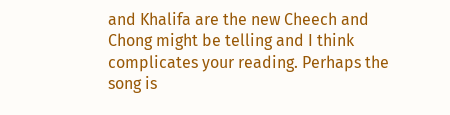and Khalifa are the new Cheech and Chong might be telling and I think complicates your reading. Perhaps the song is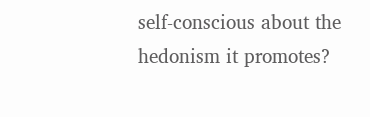self-conscious about the hedonism it promotes?